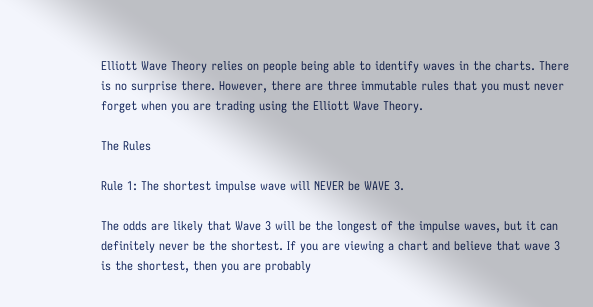Elliott Wave Theory relies on people being able to identify waves in the charts. There is no surprise there. However, there are three immutable rules that you must never forget when you are trading using the Elliott Wave Theory.

The Rules

Rule 1: The shortest impulse wave will NEVER be WAVE 3.

The odds are likely that Wave 3 will be the longest of the impulse waves, but it can definitely never be the shortest. If you are viewing a chart and believe that wave 3 is the shortest, then you are probably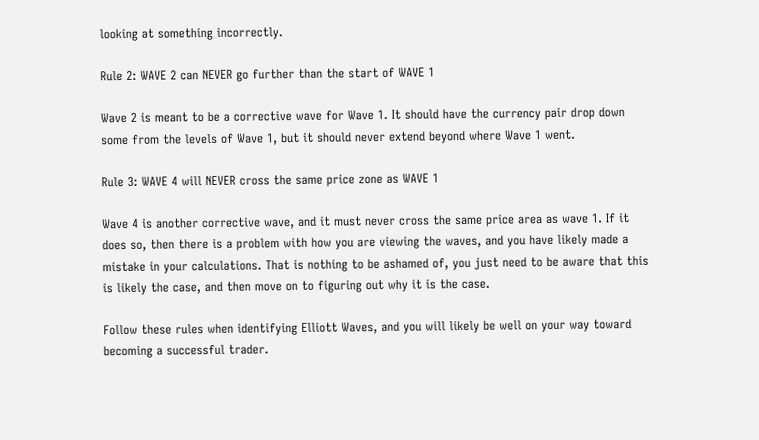looking at something incorrectly.

Rule 2: WAVE 2 can NEVER go further than the start of WAVE 1

Wave 2 is meant to be a corrective wave for Wave 1. It should have the currency pair drop down some from the levels of Wave 1, but it should never extend beyond where Wave 1 went.

Rule 3: WAVE 4 will NEVER cross the same price zone as WAVE 1

Wave 4 is another corrective wave, and it must never cross the same price area as wave 1. If it does so, then there is a problem with how you are viewing the waves, and you have likely made a mistake in your calculations. That is nothing to be ashamed of, you just need to be aware that this is likely the case, and then move on to figuring out why it is the case.

Follow these rules when identifying Elliott Waves, and you will likely be well on your way toward becoming a successful trader.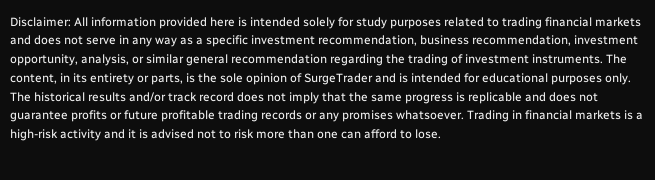Disclaimer: All information provided here is intended solely for study purposes related to trading financial markets and does not serve in any way as a specific investment recommendation, business recommendation, investment opportunity, analysis, or similar general recommendation regarding the trading of investment instruments. The content, in its entirety or parts, is the sole opinion of SurgeTrader and is intended for educational purposes only. The historical results and/or track record does not imply that the same progress is replicable and does not guarantee profits or future profitable trading records or any promises whatsoever. Trading in financial markets is a high-risk activity and it is advised not to risk more than one can afford to lose.